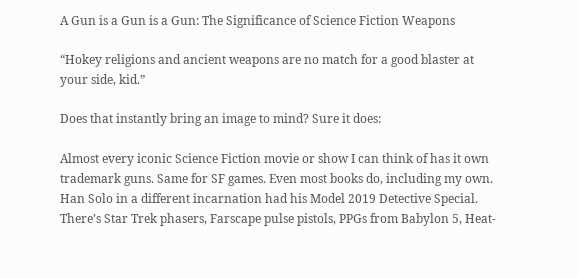A Gun is a Gun is a Gun: The Significance of Science Fiction Weapons

“Hokey religions and ancient weapons are no match for a good blaster at your side, kid.”

Does that instantly bring an image to mind? Sure it does:

Almost every iconic Science Fiction movie or show I can think of has it own trademark guns. Same for SF games. Even most books do, including my own. Han Solo in a different incarnation had his Model 2019 Detective Special. There’s Star Trek phasers, Farscape pulse pistols, PPGs from Babylon 5, Heat-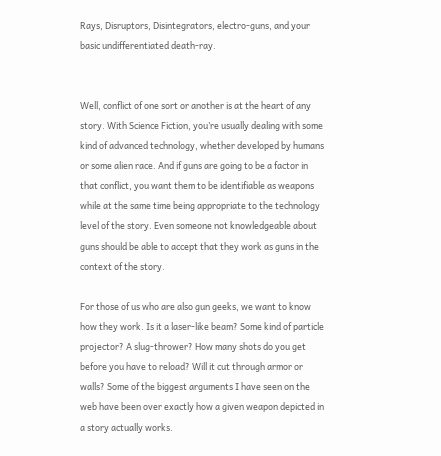Rays, Disruptors, Disintegrators, electro-guns, and your basic undifferentiated death-ray.


Well, conflict of one sort or another is at the heart of any story. With Science Fiction, you’re usually dealing with some kind of advanced technology, whether developed by humans or some alien race. And if guns are going to be a factor in that conflict, you want them to be identifiable as weapons while at the same time being appropriate to the technology level of the story. Even someone not knowledgeable about guns should be able to accept that they work as guns in the context of the story.

For those of us who are also gun geeks, we want to know how they work. Is it a laser-like beam? Some kind of particle projector? A slug-thrower? How many shots do you get before you have to reload? Will it cut through armor or walls? Some of the biggest arguments I have seen on the web have been over exactly how a given weapon depicted in a story actually works.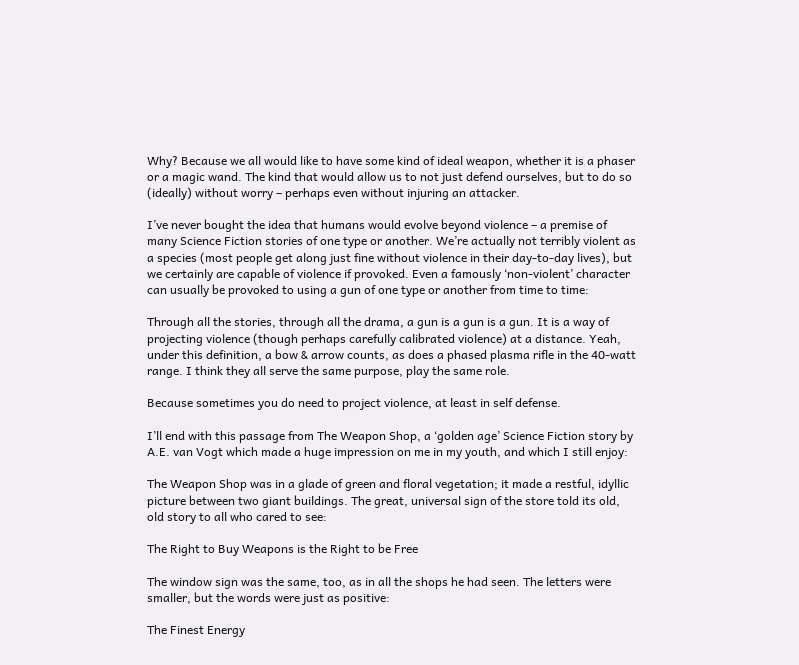Why? Because we all would like to have some kind of ideal weapon, whether it is a phaser or a magic wand. The kind that would allow us to not just defend ourselves, but to do so (ideally) without worry – perhaps even without injuring an attacker.

I’ve never bought the idea that humans would evolve beyond violence – a premise of many Science Fiction stories of one type or another. We’re actually not terribly violent as a species (most people get along just fine without violence in their day-to-day lives), but we certainly are capable of violence if provoked. Even a famously ‘non-violent’ character can usually be provoked to using a gun of one type or another from time to time:

Through all the stories, through all the drama, a gun is a gun is a gun. It is a way of projecting violence (though perhaps carefully calibrated violence) at a distance. Yeah, under this definition, a bow & arrow counts, as does a phased plasma rifle in the 40-watt range. I think they all serve the same purpose, play the same role.

Because sometimes you do need to project violence, at least in self defense.

I’ll end with this passage from The Weapon Shop, a ‘golden age’ Science Fiction story by A.E. van Vogt which made a huge impression on me in my youth, and which I still enjoy:

The Weapon Shop was in a glade of green and floral vegetation; it made a restful, idyllic picture between two giant buildings. The great, universal sign of the store told its old, old story to all who cared to see:

The Right to Buy Weapons is the Right to be Free

The window sign was the same, too, as in all the shops he had seen. The letters were smaller, but the words were just as positive:

The Finest Energy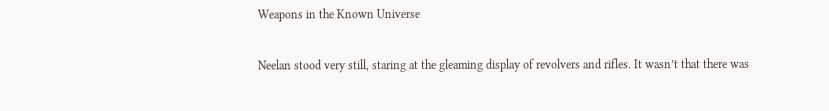Weapons in the Known Universe

Neelan stood very still, staring at the gleaming display of revolvers and rifles. It wasn’t that there was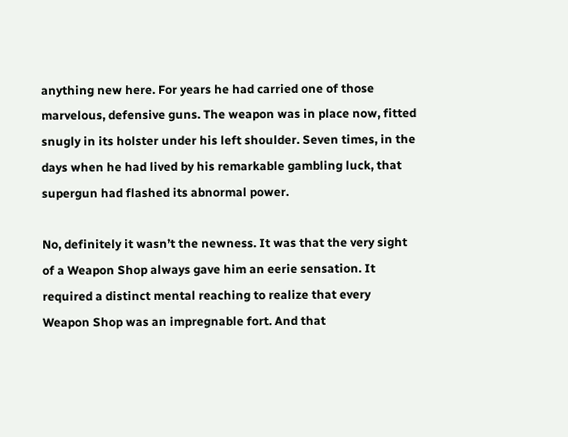anything new here. For years he had carried one of those marvelous, defensive guns. The weapon was in place now, fitted snugly in its holster under his left shoulder. Seven times, in the days when he had lived by his remarkable gambling luck, that supergun had flashed its abnormal power.

No, definitely it wasn’t the newness. It was that the very sight of a Weapon Shop always gave him an eerie sensation. It required a distinct mental reaching to realize that every Weapon Shop was an impregnable fort. And that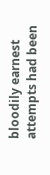bloodily earnest attempts had been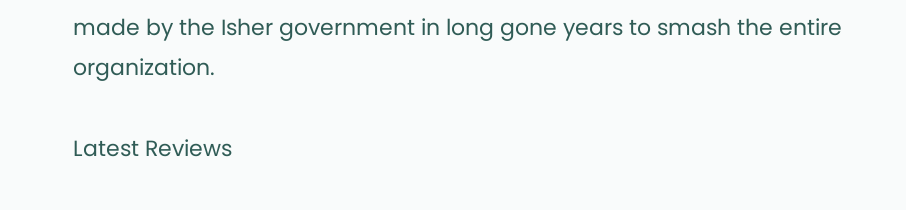made by the Isher government in long gone years to smash the entire organization.

Latest Reviews